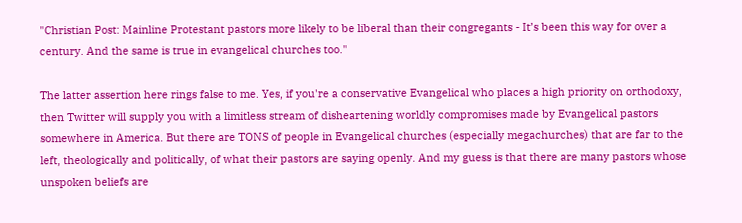"Christian Post: Mainline Protestant pastors more likely to be liberal than their congregants - It’s been this way for over a century. And the same is true in evangelical churches too."

The latter assertion here rings false to me. Yes, if you're a conservative Evangelical who places a high priority on orthodoxy, then Twitter will supply you with a limitless stream of disheartening worldly compromises made by Evangelical pastors somewhere in America. But there are TONS of people in Evangelical churches (especially megachurches) that are far to the left, theologically and politically, of what their pastors are saying openly. And my guess is that there are many pastors whose unspoken beliefs are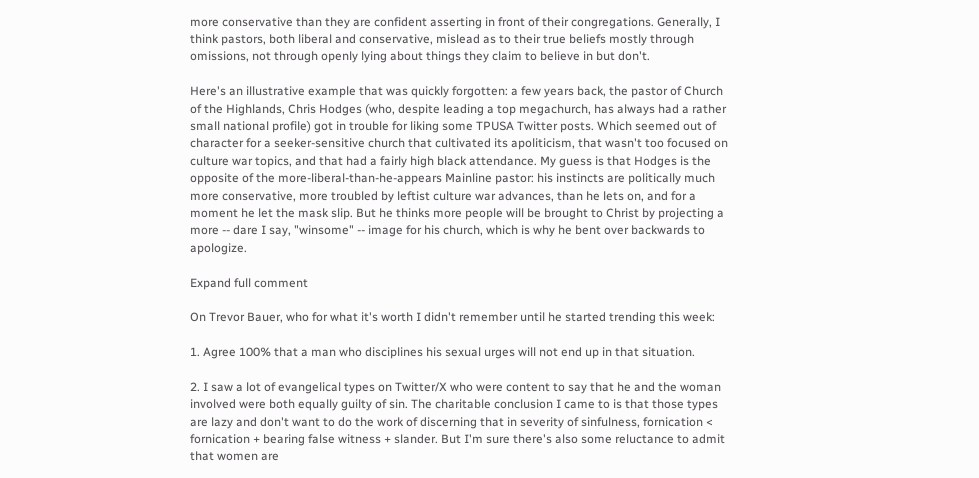more conservative than they are confident asserting in front of their congregations. Generally, I think pastors, both liberal and conservative, mislead as to their true beliefs mostly through omissions, not through openly lying about things they claim to believe in but don't.

Here's an illustrative example that was quickly forgotten: a few years back, the pastor of Church of the Highlands, Chris Hodges (who, despite leading a top megachurch, has always had a rather small national profile) got in trouble for liking some TPUSA Twitter posts. Which seemed out of character for a seeker-sensitive church that cultivated its apoliticism, that wasn't too focused on culture war topics, and that had a fairly high black attendance. My guess is that Hodges is the opposite of the more-liberal-than-he-appears Mainline pastor: his instincts are politically much more conservative, more troubled by leftist culture war advances, than he lets on, and for a moment he let the mask slip. But he thinks more people will be brought to Christ by projecting a more -- dare I say, "winsome" -- image for his church, which is why he bent over backwards to apologize.

Expand full comment

On Trevor Bauer, who for what it's worth I didn't remember until he started trending this week:

1. Agree 100% that a man who disciplines his sexual urges will not end up in that situation.

2. I saw a lot of evangelical types on Twitter/X who were content to say that he and the woman involved were both equally guilty of sin. The charitable conclusion I came to is that those types are lazy and don't want to do the work of discerning that in severity of sinfulness, fornication < fornication + bearing false witness + slander. But I'm sure there's also some reluctance to admit that women are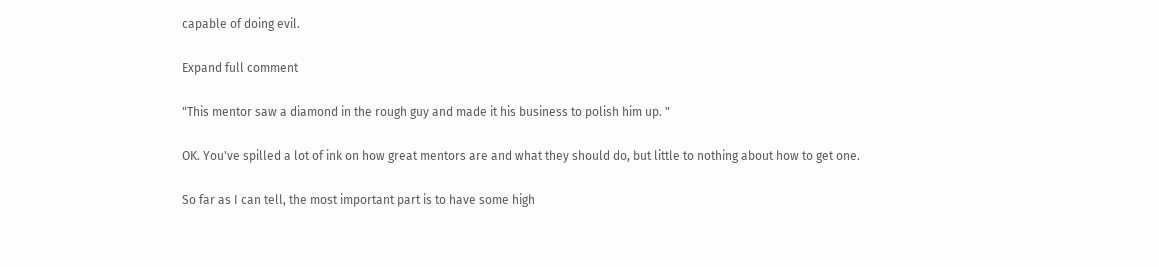capable of doing evil.

Expand full comment

"This mentor saw a diamond in the rough guy and made it his business to polish him up. "

OK. You've spilled a lot of ink on how great mentors are and what they should do, but little to nothing about how to get one.

So far as I can tell, the most important part is to have some high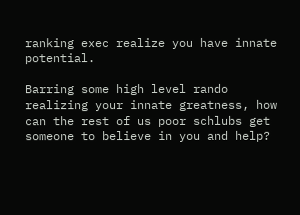ranking exec realize you have innate potential.

Barring some high level rando realizing your innate greatness, how can the rest of us poor schlubs get someone to believe in you and help?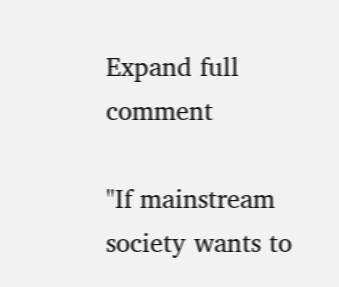Expand full comment

"If mainstream society wants to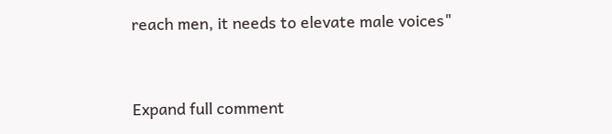reach men, it needs to elevate male voices"


Expand full comment